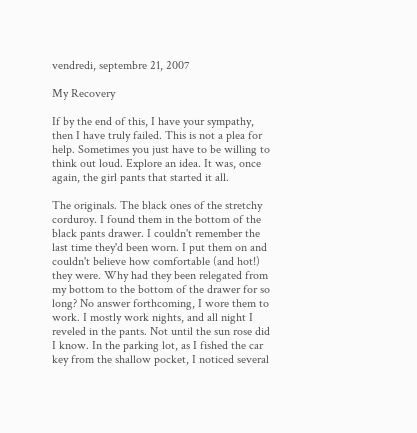vendredi, septembre 21, 2007

My Recovery

If by the end of this, I have your sympathy, then I have truly failed. This is not a plea for help. Sometimes you just have to be willing to think out loud. Explore an idea. It was, once again, the girl pants that started it all.

The originals. The black ones of the stretchy corduroy. I found them in the bottom of the black pants drawer. I couldn't remember the last time they'd been worn. I put them on and couldn't believe how comfortable (and hot!) they were. Why had they been relegated from my bottom to the bottom of the drawer for so long? No answer forthcoming, I wore them to work. I mostly work nights, and all night I reveled in the pants. Not until the sun rose did I know. In the parking lot, as I fished the car key from the shallow pocket, I noticed several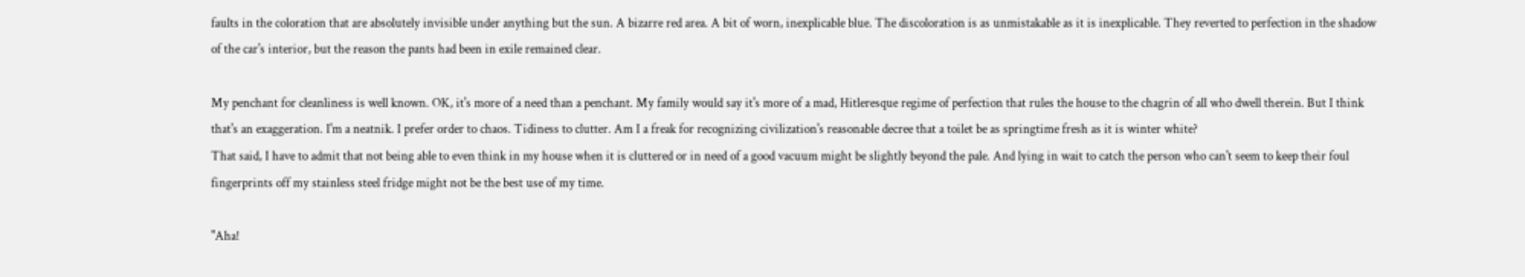faults in the coloration that are absolutely invisible under anything but the sun. A bizarre red area. A bit of worn, inexplicable blue. The discoloration is as unmistakable as it is inexplicable. They reverted to perfection in the shadow of the car's interior, but the reason the pants had been in exile remained clear.

My penchant for cleanliness is well known. OK, it's more of a need than a penchant. My family would say it's more of a mad, Hitleresque regime of perfection that rules the house to the chagrin of all who dwell therein. But I think that's an exaggeration. I'm a neatnik. I prefer order to chaos. Tidiness to clutter. Am I a freak for recognizing civilization's reasonable decree that a toilet be as springtime fresh as it is winter white?
That said, I have to admit that not being able to even think in my house when it is cluttered or in need of a good vacuum might be slightly beyond the pale. And lying in wait to catch the person who can't seem to keep their foul fingerprints off my stainless steel fridge might not be the best use of my time.

"Aha!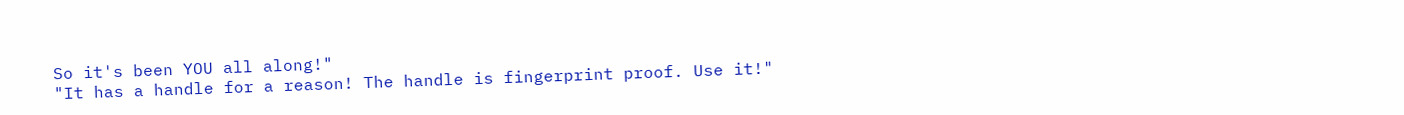So it's been YOU all along!"
"It has a handle for a reason! The handle is fingerprint proof. Use it!"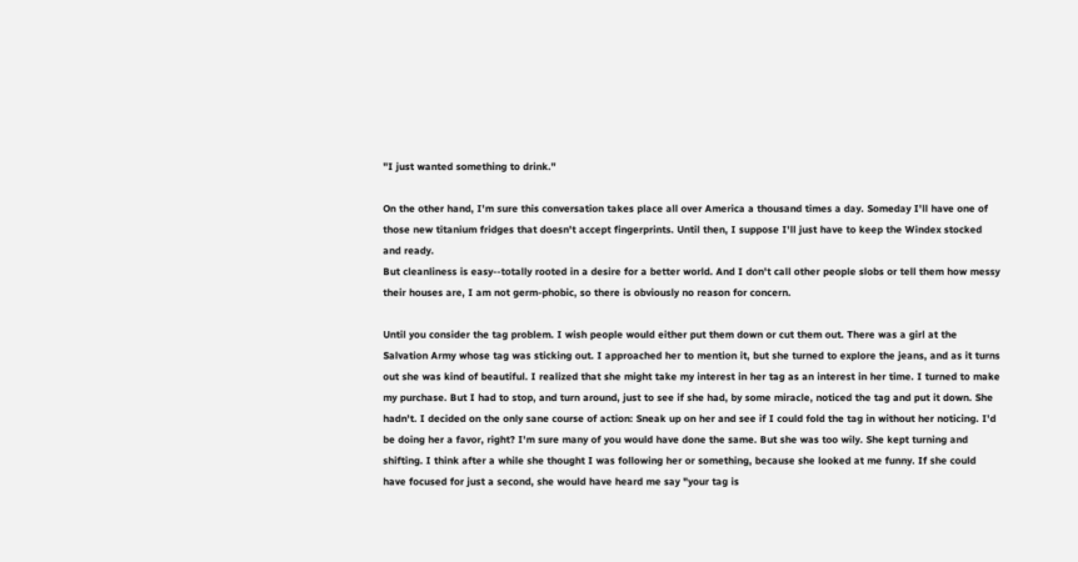"I just wanted something to drink."

On the other hand, I'm sure this conversation takes place all over America a thousand times a day. Someday I'll have one of those new titanium fridges that doesn't accept fingerprints. Until then, I suppose I'll just have to keep the Windex stocked and ready.
But cleanliness is easy--totally rooted in a desire for a better world. And I don't call other people slobs or tell them how messy their houses are, I am not germ-phobic, so there is obviously no reason for concern.

Until you consider the tag problem. I wish people would either put them down or cut them out. There was a girl at the Salvation Army whose tag was sticking out. I approached her to mention it, but she turned to explore the jeans, and as it turns out she was kind of beautiful. I realized that she might take my interest in her tag as an interest in her time. I turned to make my purchase. But I had to stop, and turn around, just to see if she had, by some miracle, noticed the tag and put it down. She hadn't. I decided on the only sane course of action: Sneak up on her and see if I could fold the tag in without her noticing. I'd be doing her a favor, right? I'm sure many of you would have done the same. But she was too wily. She kept turning and shifting. I think after a while she thought I was following her or something, because she looked at me funny. If she could have focused for just a second, she would have heard me say "your tag is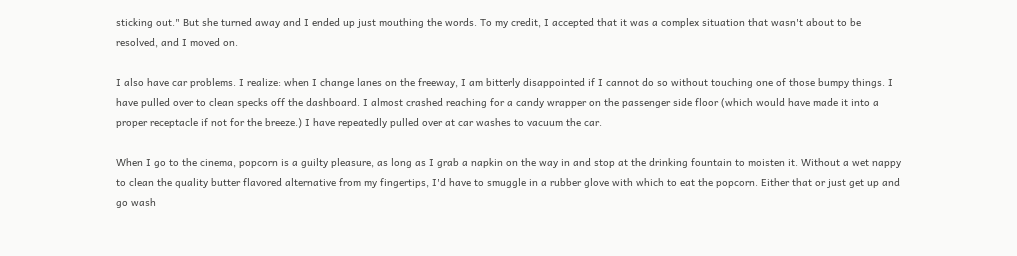sticking out." But she turned away and I ended up just mouthing the words. To my credit, I accepted that it was a complex situation that wasn't about to be resolved, and I moved on.

I also have car problems. I realize: when I change lanes on the freeway, I am bitterly disappointed if I cannot do so without touching one of those bumpy things. I have pulled over to clean specks off the dashboard. I almost crashed reaching for a candy wrapper on the passenger side floor (which would have made it into a proper receptacle if not for the breeze.) I have repeatedly pulled over at car washes to vacuum the car.

When I go to the cinema, popcorn is a guilty pleasure, as long as I grab a napkin on the way in and stop at the drinking fountain to moisten it. Without a wet nappy to clean the quality butter flavored alternative from my fingertips, I'd have to smuggle in a rubber glove with which to eat the popcorn. Either that or just get up and go wash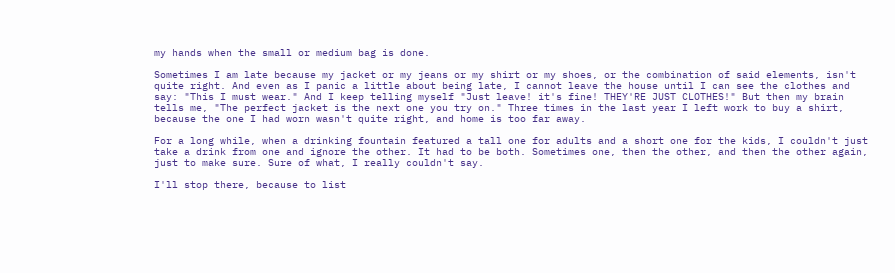my hands when the small or medium bag is done.

Sometimes I am late because my jacket or my jeans or my shirt or my shoes, or the combination of said elements, isn't quite right. And even as I panic a little about being late, I cannot leave the house until I can see the clothes and say: "This I must wear." And I keep telling myself "Just leave! it's fine! THEY'RE JUST CLOTHES!" But then my brain tells me, "The perfect jacket is the next one you try on." Three times in the last year I left work to buy a shirt, because the one I had worn wasn't quite right, and home is too far away.

For a long while, when a drinking fountain featured a tall one for adults and a short one for the kids, I couldn't just take a drink from one and ignore the other. It had to be both. Sometimes one, then the other, and then the other again, just to make sure. Sure of what, I really couldn't say.

I'll stop there, because to list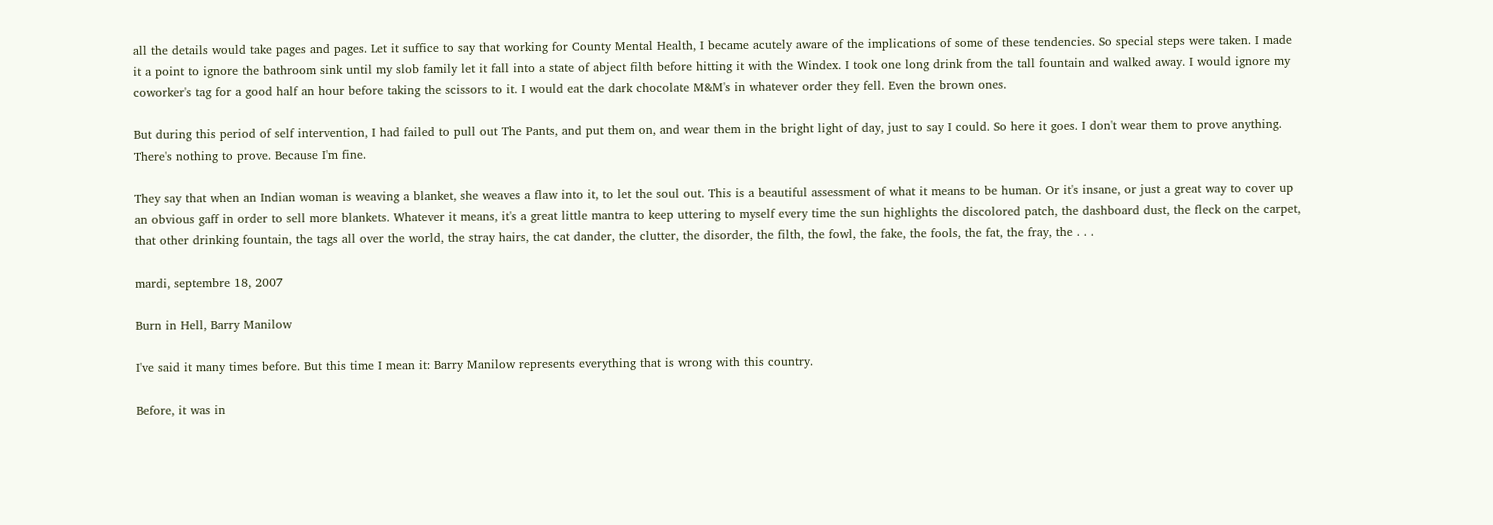all the details would take pages and pages. Let it suffice to say that working for County Mental Health, I became acutely aware of the implications of some of these tendencies. So special steps were taken. I made it a point to ignore the bathroom sink until my slob family let it fall into a state of abject filth before hitting it with the Windex. I took one long drink from the tall fountain and walked away. I would ignore my coworker's tag for a good half an hour before taking the scissors to it. I would eat the dark chocolate M&M's in whatever order they fell. Even the brown ones.

But during this period of self intervention, I had failed to pull out The Pants, and put them on, and wear them in the bright light of day, just to say I could. So here it goes. I don't wear them to prove anything. There's nothing to prove. Because I'm fine.

They say that when an Indian woman is weaving a blanket, she weaves a flaw into it, to let the soul out. This is a beautiful assessment of what it means to be human. Or it's insane, or just a great way to cover up an obvious gaff in order to sell more blankets. Whatever it means, it's a great little mantra to keep uttering to myself every time the sun highlights the discolored patch, the dashboard dust, the fleck on the carpet, that other drinking fountain, the tags all over the world, the stray hairs, the cat dander, the clutter, the disorder, the filth, the fowl, the fake, the fools, the fat, the fray, the . . .

mardi, septembre 18, 2007

Burn in Hell, Barry Manilow

I've said it many times before. But this time I mean it: Barry Manilow represents everything that is wrong with this country.

Before, it was in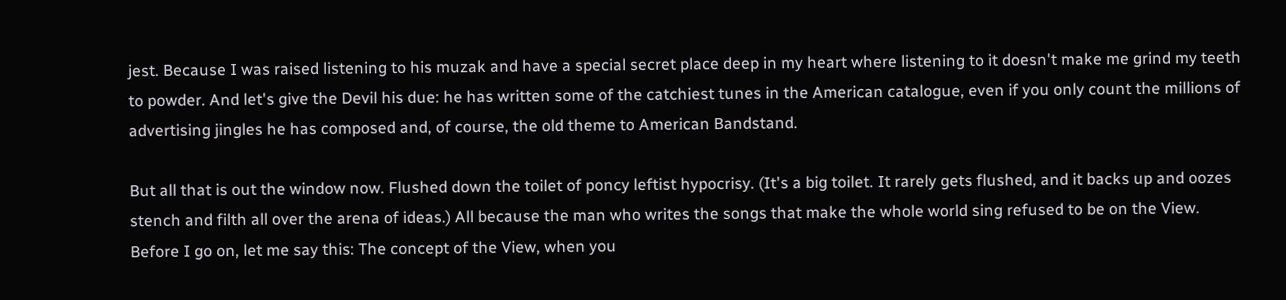jest. Because I was raised listening to his muzak and have a special secret place deep in my heart where listening to it doesn't make me grind my teeth to powder. And let's give the Devil his due: he has written some of the catchiest tunes in the American catalogue, even if you only count the millions of advertising jingles he has composed and, of course, the old theme to American Bandstand.

But all that is out the window now. Flushed down the toilet of poncy leftist hypocrisy. (It's a big toilet. It rarely gets flushed, and it backs up and oozes stench and filth all over the arena of ideas.) All because the man who writes the songs that make the whole world sing refused to be on the View.
Before I go on, let me say this: The concept of the View, when you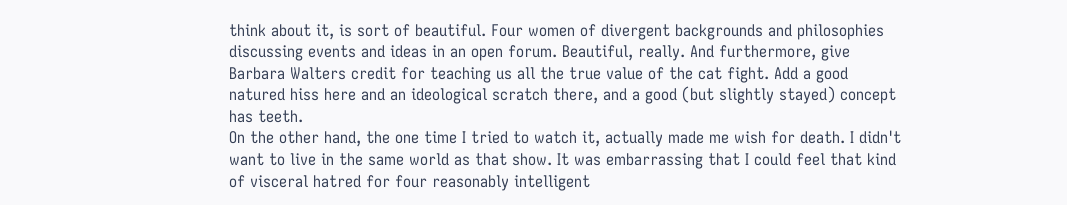think about it, is sort of beautiful. Four women of divergent backgrounds and philosophies discussing events and ideas in an open forum. Beautiful, really. And furthermore, give Barbara Walters credit for teaching us all the true value of the cat fight. Add a good natured hiss here and an ideological scratch there, and a good (but slightly stayed) concept has teeth.
On the other hand, the one time I tried to watch it, actually made me wish for death. I didn't want to live in the same world as that show. It was embarrassing that I could feel that kind of visceral hatred for four reasonably intelligent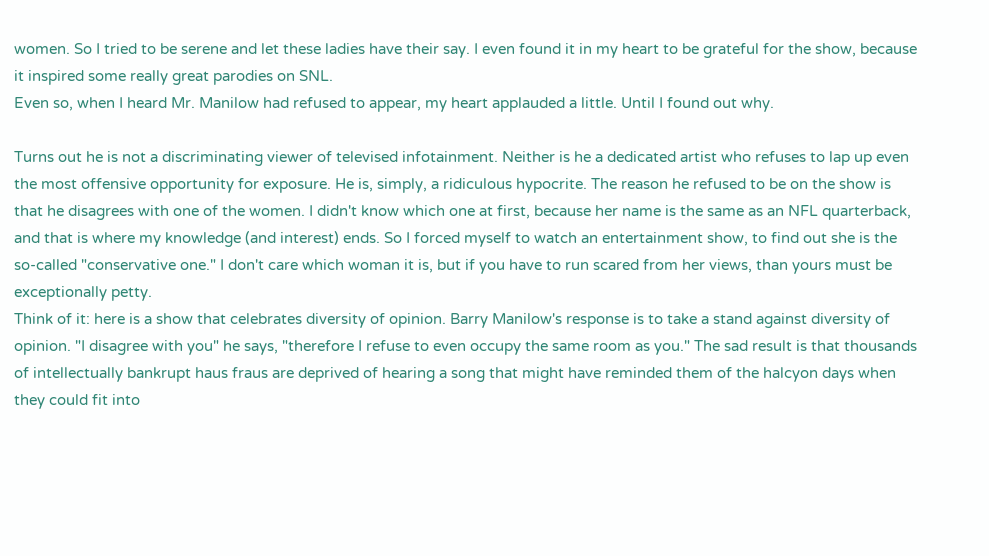women. So I tried to be serene and let these ladies have their say. I even found it in my heart to be grateful for the show, because it inspired some really great parodies on SNL.
Even so, when I heard Mr. Manilow had refused to appear, my heart applauded a little. Until I found out why.

Turns out he is not a discriminating viewer of televised infotainment. Neither is he a dedicated artist who refuses to lap up even the most offensive opportunity for exposure. He is, simply, a ridiculous hypocrite. The reason he refused to be on the show is that he disagrees with one of the women. I didn't know which one at first, because her name is the same as an NFL quarterback, and that is where my knowledge (and interest) ends. So I forced myself to watch an entertainment show, to find out she is the so-called "conservative one." I don't care which woman it is, but if you have to run scared from her views, than yours must be exceptionally petty.
Think of it: here is a show that celebrates diversity of opinion. Barry Manilow's response is to take a stand against diversity of opinion. "I disagree with you" he says, "therefore I refuse to even occupy the same room as you." The sad result is that thousands of intellectually bankrupt haus fraus are deprived of hearing a song that might have reminded them of the halcyon days when they could fit into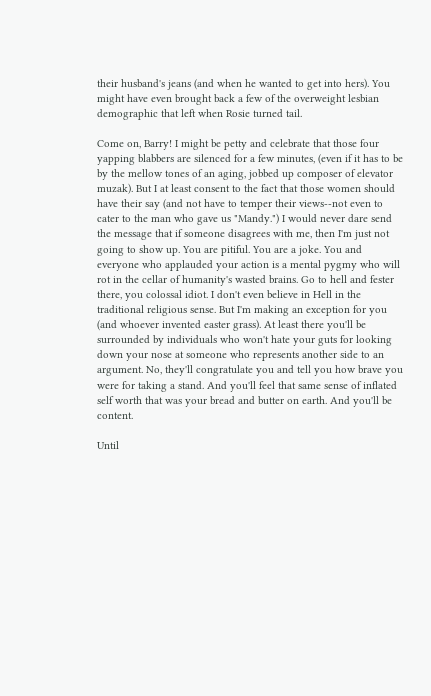their husband's jeans (and when he wanted to get into hers). You might have even brought back a few of the overweight lesbian demographic that left when Rosie turned tail.

Come on, Barry! I might be petty and celebrate that those four yapping blabbers are silenced for a few minutes, (even if it has to be by the mellow tones of an aging, jobbed up composer of elevator muzak). But I at least consent to the fact that those women should have their say (and not have to temper their views--not even to cater to the man who gave us "Mandy.") I would never dare send the message that if someone disagrees with me, then I'm just not going to show up. You are pitiful. You are a joke. You and everyone who applauded your action is a mental pygmy who will rot in the cellar of humanity's wasted brains. Go to hell and fester there, you colossal idiot. I don't even believe in Hell in the traditional religious sense. But I'm making an exception for you (and whoever invented easter grass). At least there you'll be surrounded by individuals who won't hate your guts for looking down your nose at someone who represents another side to an argument. No, they'll congratulate you and tell you how brave you were for taking a stand. And you'll feel that same sense of inflated self worth that was your bread and butter on earth. And you'll be content.

Until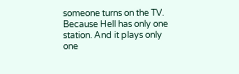someone turns on the TV. Because Hell has only one station. And it plays only one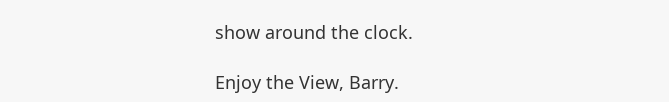show around the clock.

Enjoy the View, Barry.